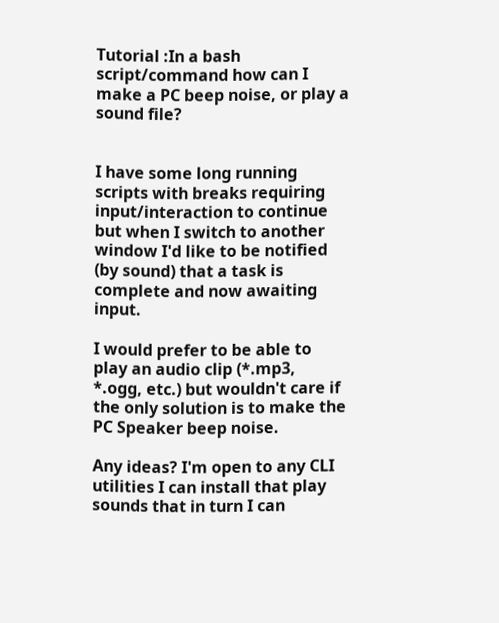Tutorial :In a bash script/command how can I make a PC beep noise, or play a sound file?


I have some long running scripts with breaks requiring input/interaction to continue but when I switch to another window I'd like to be notified (by sound) that a task is complete and now awaiting input.

I would prefer to be able to play an audio clip (*.mp3, *.ogg, etc.) but wouldn't care if the only solution is to make the PC Speaker beep noise.

Any ideas? I'm open to any CLI utilities I can install that play sounds that in turn I can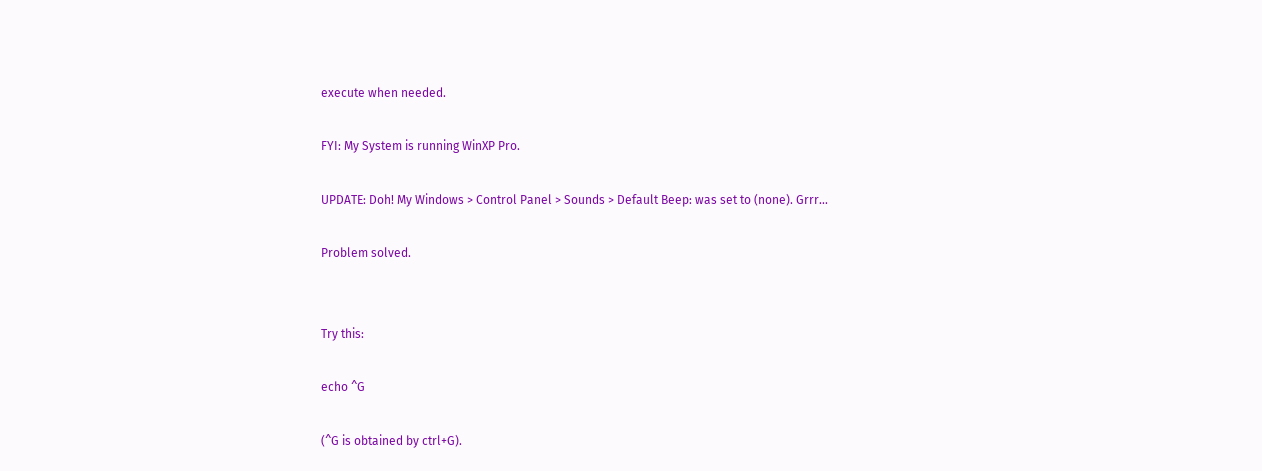execute when needed.

FYI: My System is running WinXP Pro.

UPDATE: Doh! My Windows > Control Panel > Sounds > Default Beep: was set to (none). Grrr...

Problem solved.


Try this:

echo ^G

(^G is obtained by ctrl+G).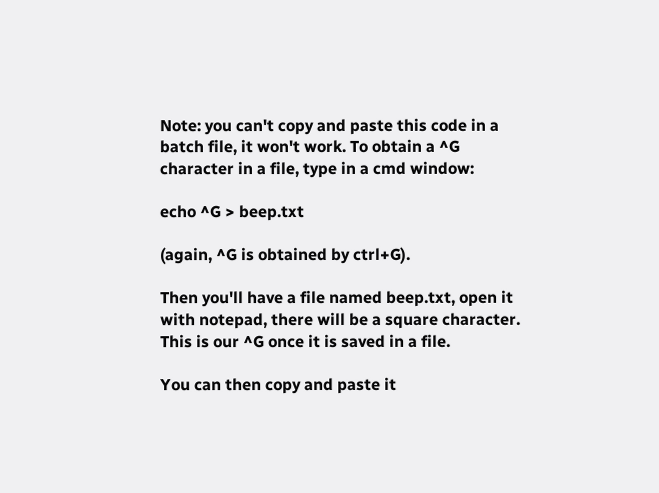Note: you can't copy and paste this code in a batch file, it won't work. To obtain a ^G character in a file, type in a cmd window:

echo ^G > beep.txt

(again, ^G is obtained by ctrl+G).

Then you'll have a file named beep.txt, open it with notepad, there will be a square character. This is our ^G once it is saved in a file.

You can then copy and paste it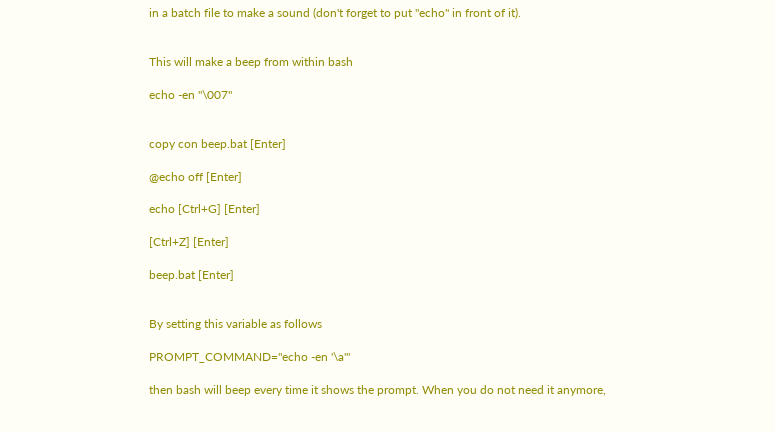in a batch file to make a sound (don't forget to put "echo" in front of it).


This will make a beep from within bash

echo -en "\007"


copy con beep.bat [Enter]

@echo off [Enter]

echo [Ctrl+G] [Enter]

[Ctrl+Z] [Enter]

beep.bat [Enter]


By setting this variable as follows

PROMPT_COMMAND="echo -en '\a'"

then bash will beep every time it shows the prompt. When you do not need it anymore,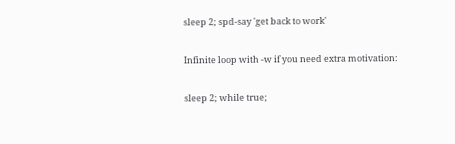sleep 2; spd-say 'get back to work'

Infinite loop with -w if you need extra motivation:

sleep 2; while true;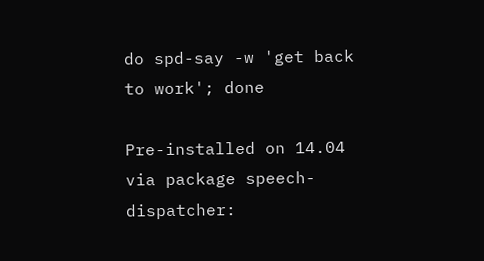do spd-say -w 'get back to work'; done

Pre-installed on 14.04 via package speech-dispatcher: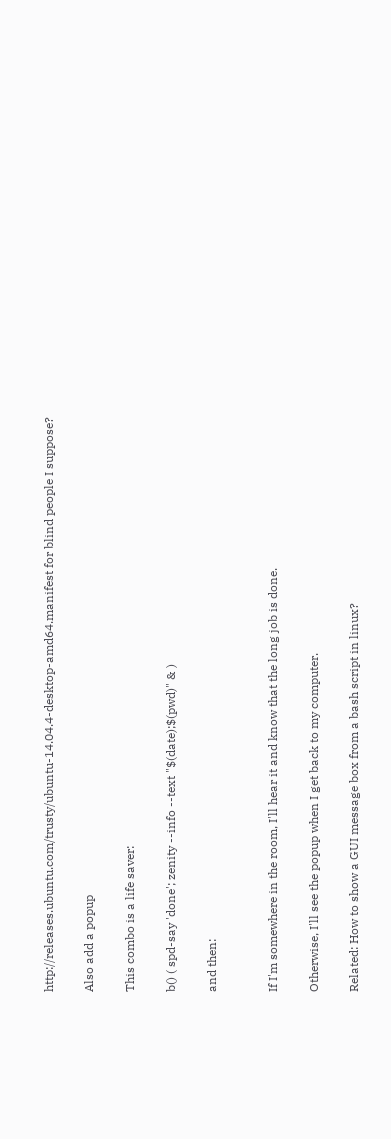http://releases.ubuntu.com/trusty/ubuntu-14.04.4-desktop-amd64.manifest for blind people I suppose?

Also add a popup

This combo is a life saver:

b() ( spd-say 'done'; zenity --info --text "$(date);$(pwd)" & )

and then:


If I'm somewhere in the room, I'll hear it and know that the long job is done.

Otherwise, I'll see the popup when I get back to my computer.

Related: How to show a GUI message box from a bash script in linux?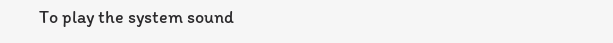To play the system sound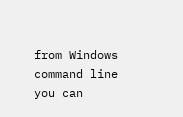from Windows command line you can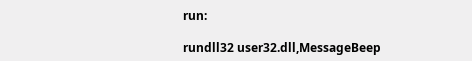run:

rundll32 user32.dll,MessageBeep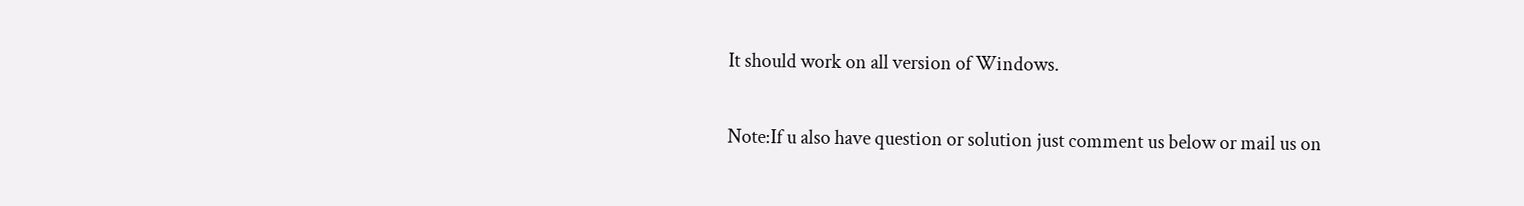It should work on all version of Windows.

Note:If u also have question or solution just comment us below or mail us on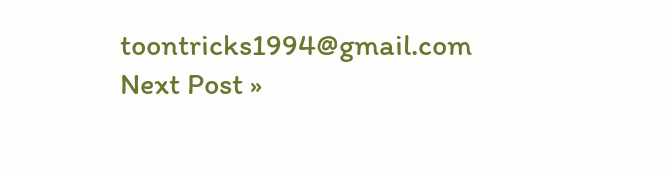toontricks1994@gmail.com
Next Post »